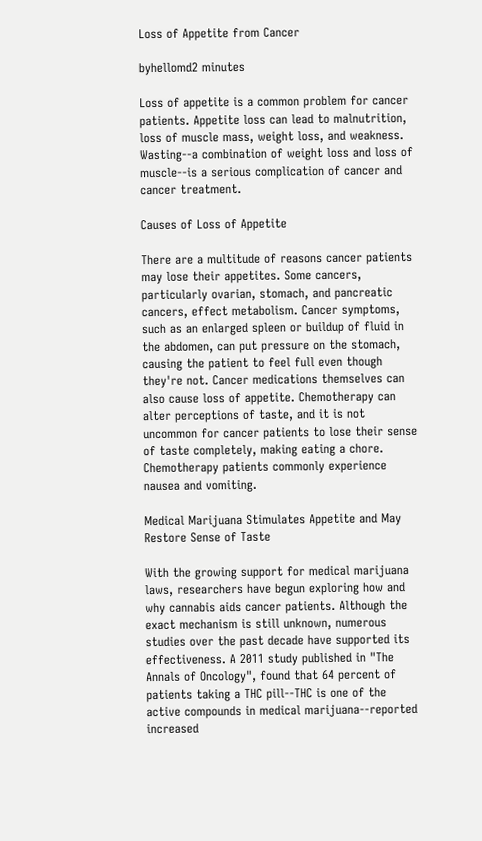Loss of Appetite from Cancer

byhellomd2 minutes

Loss of appetite is a common problem for cancer patients. Appetite loss can lead to malnutrition, loss of muscle mass, weight loss, and weakness. Wasting--a combination of weight loss and loss of muscle--is a serious complication of cancer and cancer treatment.

Causes of Loss of Appetite

There are a multitude of reasons cancer patients may lose their appetites. Some cancers, particularly ovarian, stomach, and pancreatic cancers, effect metabolism. Cancer symptoms, such as an enlarged spleen or buildup of fluid in the abdomen, can put pressure on the stomach, causing the patient to feel full even though they're not. Cancer medications themselves can also cause loss of appetite. Chemotherapy can alter perceptions of taste, and it is not uncommon for cancer patients to lose their sense of taste completely, making eating a chore. Chemotherapy patients commonly experience nausea and vomiting.

Medical Marijuana Stimulates Appetite and May Restore Sense of Taste

With the growing support for medical marijuana laws, researchers have begun exploring how and why cannabis aids cancer patients. Although the exact mechanism is still unknown, numerous studies over the past decade have supported its effectiveness. A 2011 study published in "The Annals of Oncology", found that 64 percent of patients taking a THC pill--THC is one of the active compounds in medical marijuana--reported increased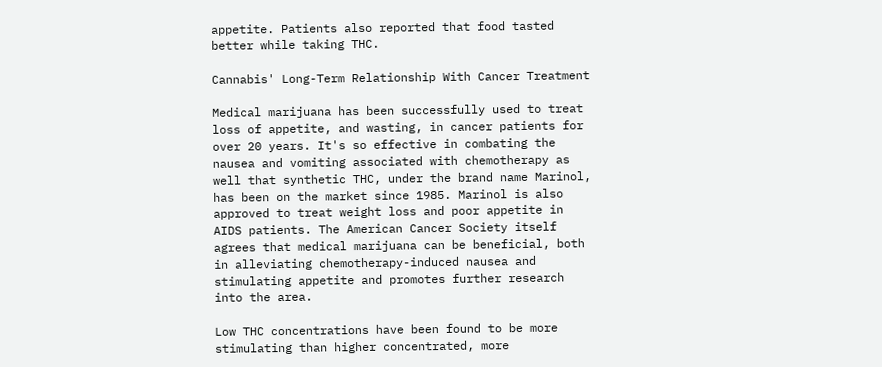appetite. Patients also reported that food tasted better while taking THC.

Cannabis' Long-Term Relationship With Cancer Treatment

Medical marijuana has been successfully used to treat loss of appetite, and wasting, in cancer patients for over 20 years. It's so effective in combating the nausea and vomiting associated with chemotherapy as well that synthetic THC, under the brand name Marinol, has been on the market since 1985. Marinol is also approved to treat weight loss and poor appetite in AIDS patients. The American Cancer Society itself agrees that medical marijuana can be beneficial, both in alleviating chemotherapy-induced nausea and stimulating appetite and promotes further research into the area.

Low THC concentrations have been found to be more stimulating than higher concentrated, more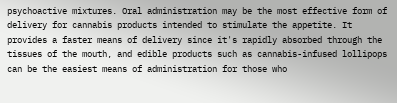psychoactive mixtures. Oral administration may be the most effective form of delivery for cannabis products intended to stimulate the appetite. It provides a faster means of delivery since it's rapidly absorbed through the tissues of the mouth, and edible products such as cannabis-infused lollipops can be the easiest means of administration for those who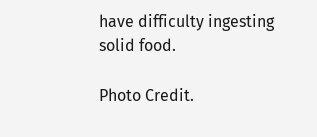have difficulty ingesting solid food.

Photo Credit.